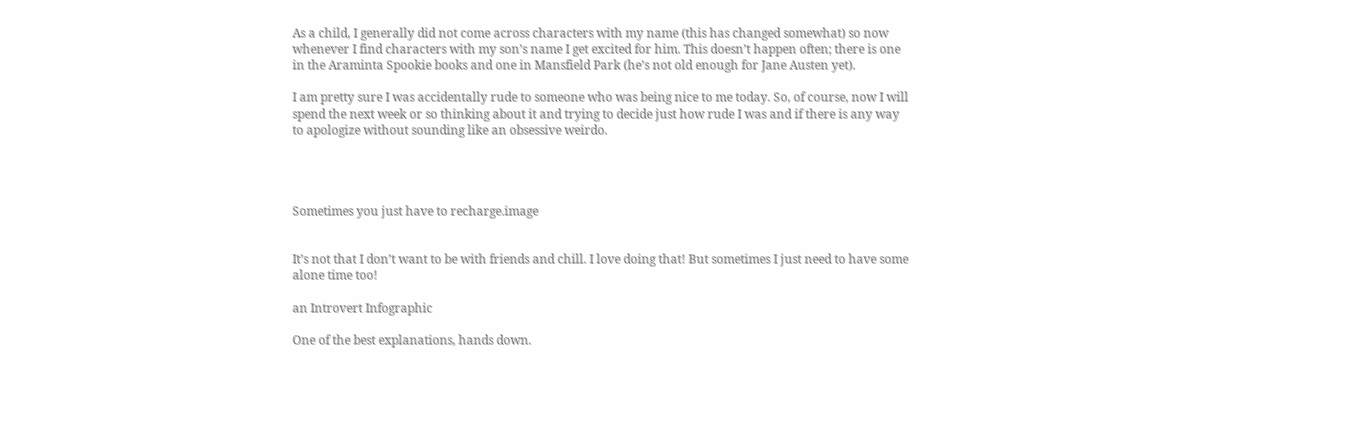As a child, I generally did not come across characters with my name (this has changed somewhat) so now whenever I find characters with my son’s name I get excited for him. This doesn’t happen often; there is one in the Araminta Spookie books and one in Mansfield Park (he’s not old enough for Jane Austen yet).

I am pretty sure I was accidentally rude to someone who was being nice to me today. So, of course, now I will spend the next week or so thinking about it and trying to decide just how rude I was and if there is any way to apologize without sounding like an obsessive weirdo.




Sometimes you just have to recharge.image


It’s not that I don’t want to be with friends and chill. I love doing that! But sometimes I just need to have some alone time too!

an Introvert Infographic

One of the best explanations, hands down.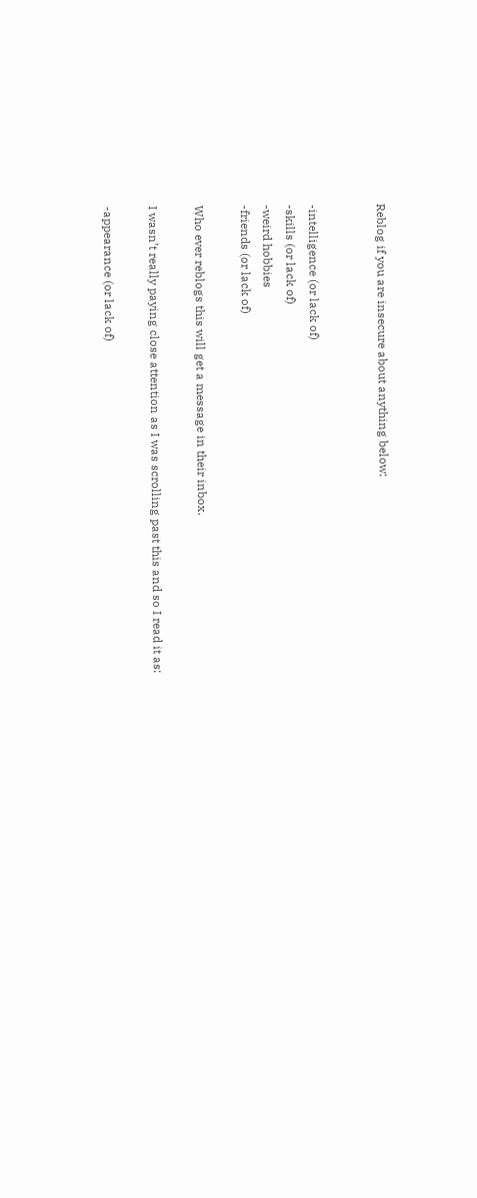Reblog if you are insecure about anything below:


-intelligence (or lack of)
-skills (or lack of)
-weird hobbies
-friends (or lack of)

Who ever reblogs this will get a message in their inbox.

I wasn’t really paying close attention as I was scrolling past this and so I read it as:

-appearance (or lack of)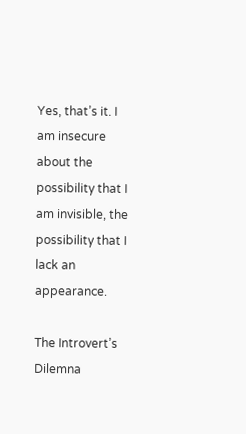Yes, that’s it. I am insecure about the possibility that I am invisible, the possibility that I lack an appearance.

The Introvert’s Dilemna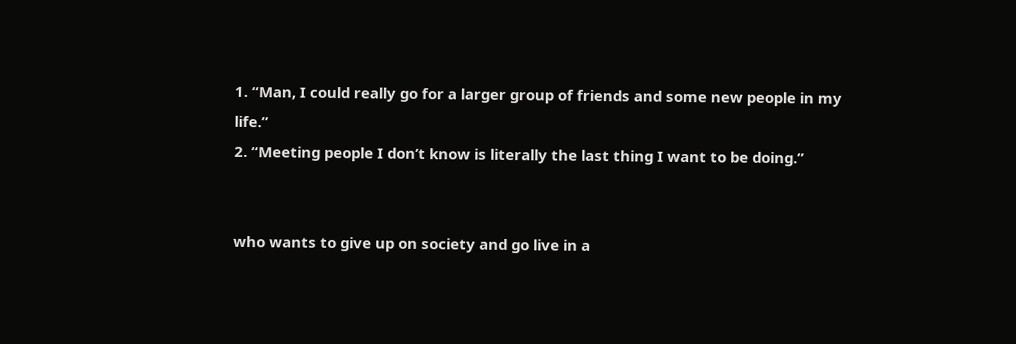1. “Man, I could really go for a larger group of friends and some new people in my life.”
2. “Meeting people I don’t know is literally the last thing I want to be doing.”


who wants to give up on society and go live in a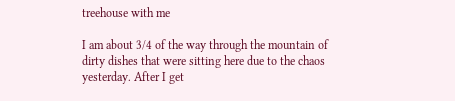treehouse with me

I am about 3/4 of the way through the mountain of dirty dishes that were sitting here due to the chaos yesterday. After I get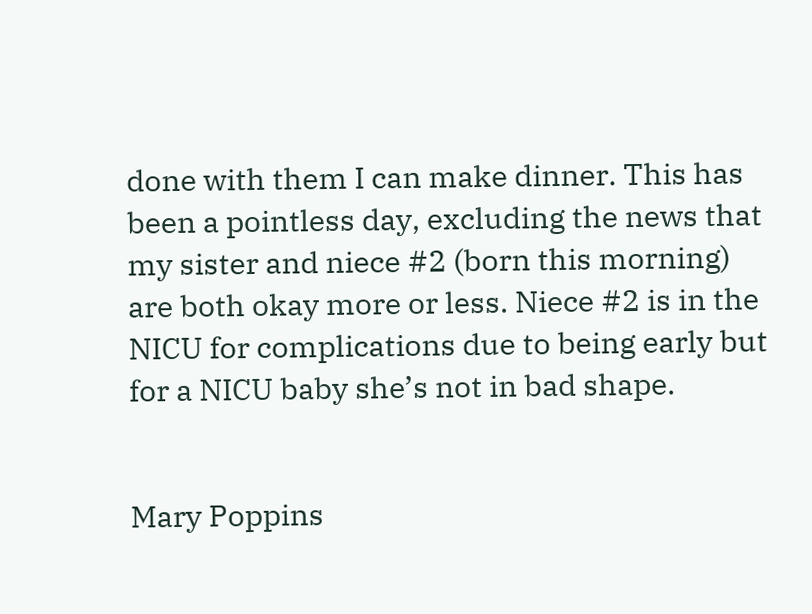done with them I can make dinner. This has been a pointless day, excluding the news that my sister and niece #2 (born this morning) are both okay more or less. Niece #2 is in the NICU for complications due to being early but for a NICU baby she’s not in bad shape.


Mary Poppins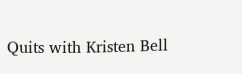Quits with Kristen Bell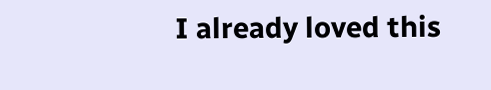I already loved this